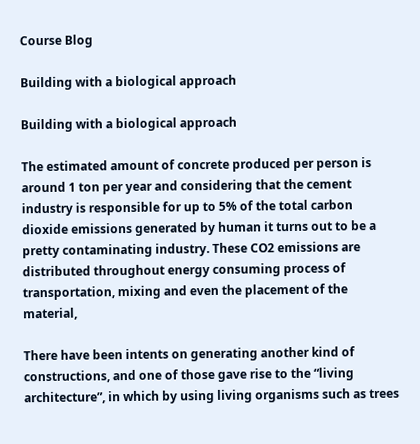Course Blog

Building with a biological approach

Building with a biological approach

The estimated amount of concrete produced per person is around 1 ton per year and considering that the cement industry is responsible for up to 5% of the total carbon dioxide emissions generated by human it turns out to be a pretty contaminating industry. These CO2 emissions are distributed throughout energy consuming process of transportation, mixing and even the placement of the material,

There have been intents on generating another kind of constructions, and one of those gave rise to the “living architecture”, in which by using living organisms such as trees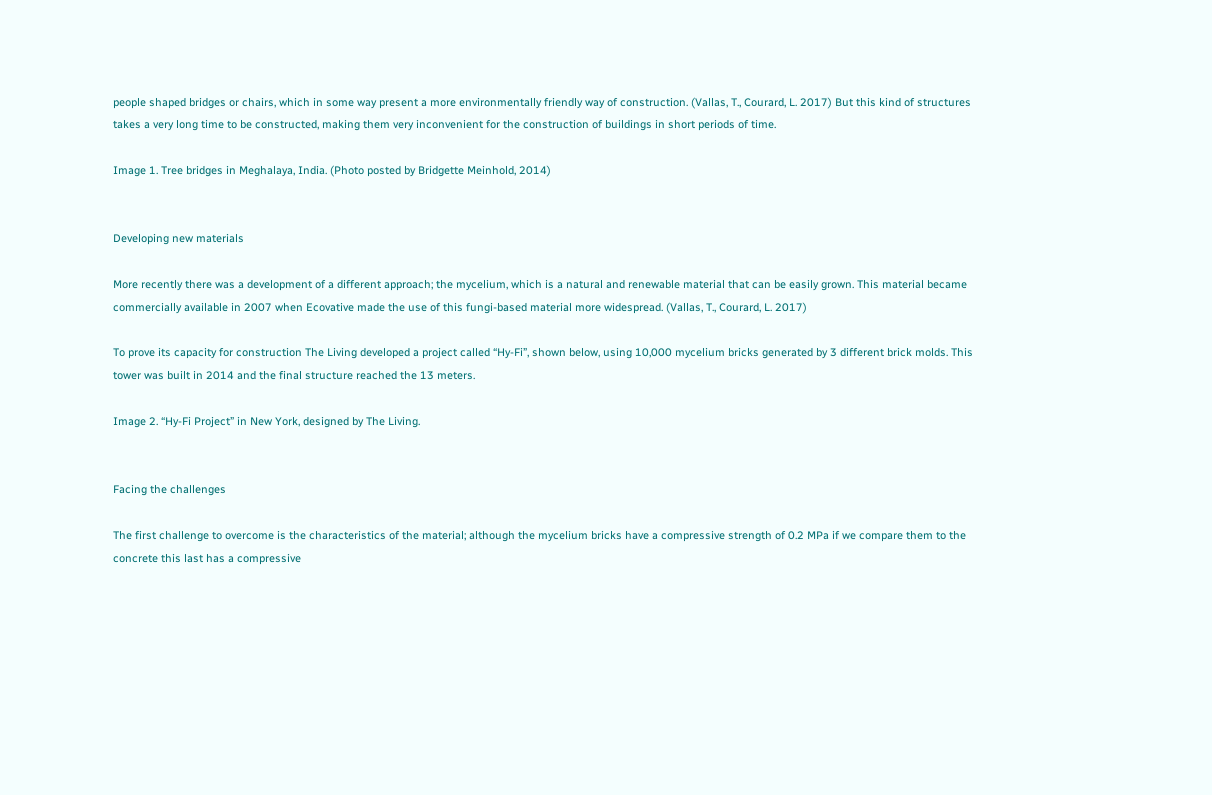people shaped bridges or chairs, which in some way present a more environmentally friendly way of construction. (Vallas, T., Courard, L. 2017) But this kind of structures takes a very long time to be constructed, making them very inconvenient for the construction of buildings in short periods of time.

Image 1. Tree bridges in Meghalaya, India. (Photo posted by Bridgette Meinhold, 2014)


Developing new materials

More recently there was a development of a different approach; the mycelium, which is a natural and renewable material that can be easily grown. This material became commercially available in 2007 when Ecovative made the use of this fungi-based material more widespread. (Vallas, T., Courard, L. 2017)

To prove its capacity for construction The Living developed a project called “Hy-Fi”, shown below, using 10,000 mycelium bricks generated by 3 different brick molds. This tower was built in 2014 and the final structure reached the 13 meters.

Image 2. “Hy-Fi Project” in New York, designed by The Living.


Facing the challenges

The first challenge to overcome is the characteristics of the material; although the mycelium bricks have a compressive strength of 0.2 MPa if we compare them to the concrete this last has a compressive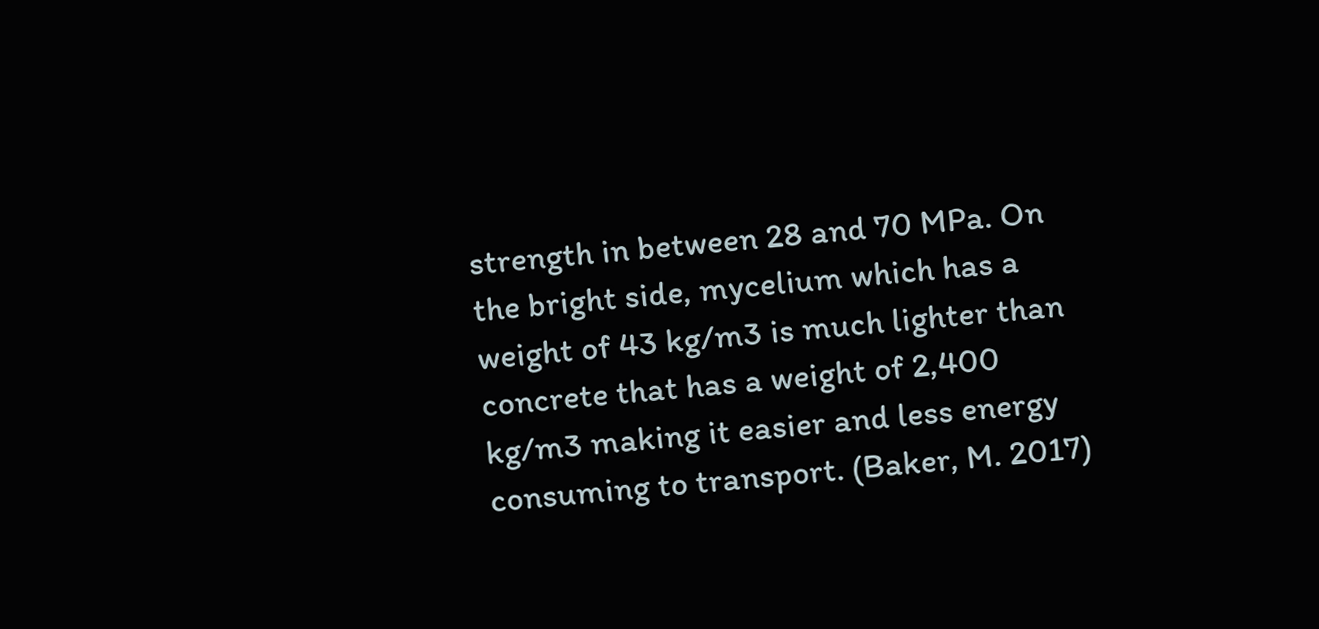strength in between 28 and 70 MPa. On the bright side, mycelium which has a weight of 43 kg/m3 is much lighter than concrete that has a weight of 2,400 kg/m3 making it easier and less energy consuming to transport. (Baker, M. 2017)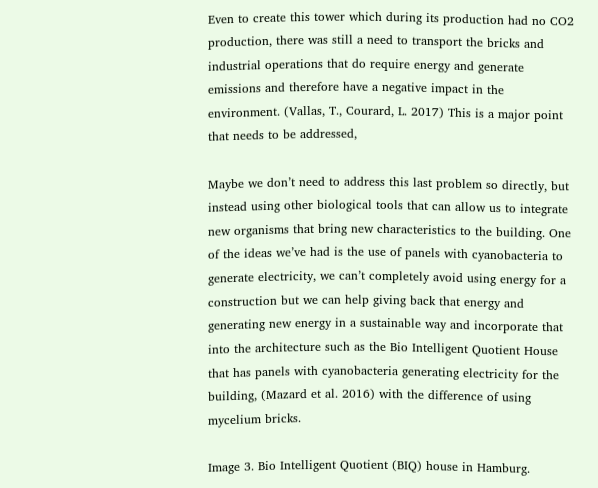Even to create this tower which during its production had no CO2 production, there was still a need to transport the bricks and industrial operations that do require energy and generate emissions and therefore have a negative impact in the environment. (Vallas, T., Courard, L. 2017) This is a major point that needs to be addressed,

Maybe we don’t need to address this last problem so directly, but instead using other biological tools that can allow us to integrate new organisms that bring new characteristics to the building. One of the ideas we’ve had is the use of panels with cyanobacteria to generate electricity, we can’t completely avoid using energy for a construction but we can help giving back that energy and generating new energy in a sustainable way and incorporate that into the architecture such as the Bio Intelligent Quotient House that has panels with cyanobacteria generating electricity for the building, (Mazard et al. 2016) with the difference of using mycelium bricks.

Image 3. Bio Intelligent Quotient (BIQ) house in Hamburg.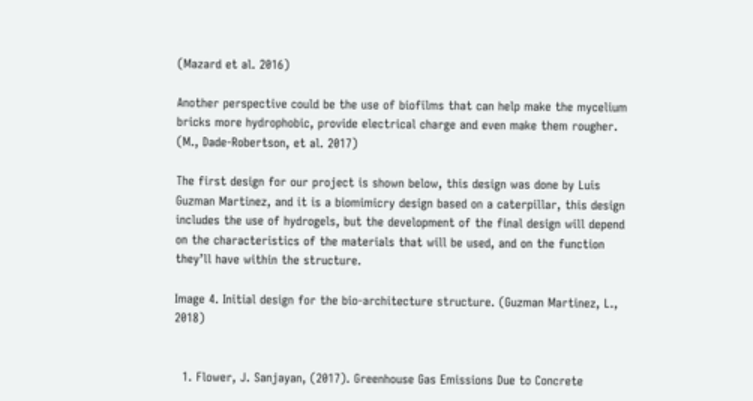(Mazard et al. 2016)

Another perspective could be the use of biofilms that can help make the mycelium bricks more hydrophobic, provide electrical charge and even make them rougher. (M., Dade-Robertson, et al. 2017)

The first design for our project is shown below, this design was done by Luis Guzman Martinez, and it is a biomimicry design based on a caterpillar, this design includes the use of hydrogels, but the development of the final design will depend on the characteristics of the materials that will be used, and on the function they’ll have within the structure.

Image 4. Initial design for the bio-architecture structure. (Guzman Martinez, L., 2018)


  1. Flower, J. Sanjayan, (2017). Greenhouse Gas Emissions Due to Concrete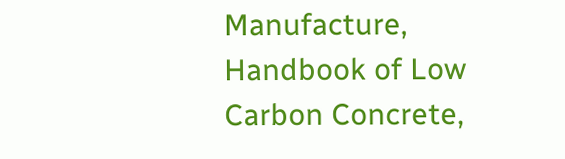Manufacture, Handbook of Low Carbon Concrete,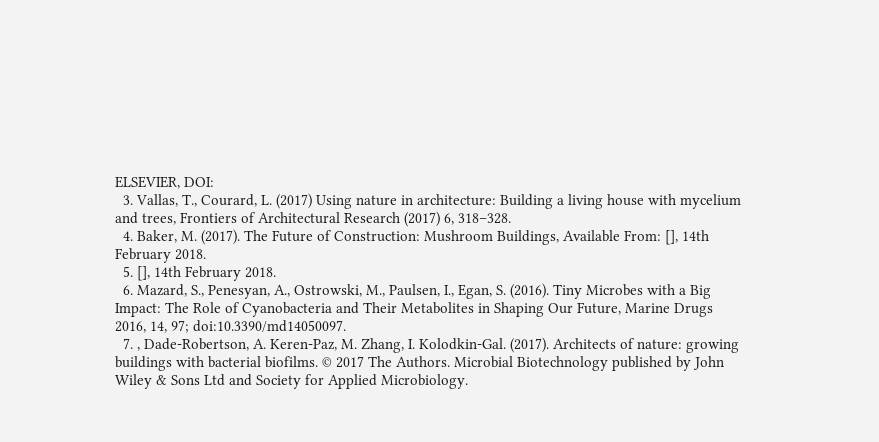ELSEVIER, DOI:
  3. Vallas, T., Courard, L. (2017) Using nature in architecture: Building a living house with mycelium and trees, Frontiers of Architectural Research (2017) 6, 318–328.
  4. Baker, M. (2017). The Future of Construction: Mushroom Buildings, Available From: [], 14th February 2018.
  5. [], 14th February 2018.
  6. Mazard, S., Penesyan, A., Ostrowski, M., Paulsen, I., Egan, S. (2016). Tiny Microbes with a Big Impact: The Role of Cyanobacteria and Their Metabolites in Shaping Our Future, Marine Drugs 2016, 14, 97; doi:10.3390/md14050097.
  7. , Dade-Robertson, A. Keren-Paz, M. Zhang, I. Kolodkin-Gal. (2017). Architects of nature: growing buildings with bacterial biofilms. © 2017 The Authors. Microbial Biotechnology published by John Wiley & Sons Ltd and Society for Applied Microbiology.